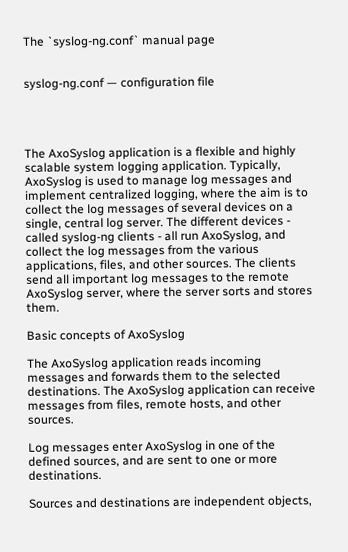The `syslog-ng.conf` manual page


syslog-ng.conf — configuration file




The AxoSyslog application is a flexible and highly scalable system logging application. Typically, AxoSyslog is used to manage log messages and implement centralized logging, where the aim is to collect the log messages of several devices on a single, central log server. The different devices - called syslog-ng clients - all run AxoSyslog, and collect the log messages from the various applications, files, and other sources. The clients send all important log messages to the remote AxoSyslog server, where the server sorts and stores them.

Basic concepts of AxoSyslog

The AxoSyslog application reads incoming messages and forwards them to the selected destinations. The AxoSyslog application can receive messages from files, remote hosts, and other sources.

Log messages enter AxoSyslog in one of the defined sources, and are sent to one or more destinations.

Sources and destinations are independent objects,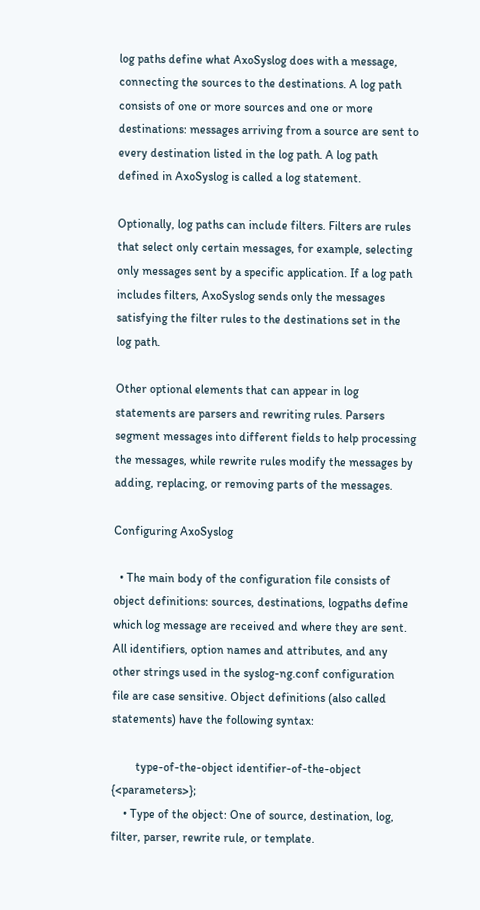log paths define what AxoSyslog does with a message, connecting the sources to the destinations. A log path consists of one or more sources and one or more destinations: messages arriving from a source are sent to every destination listed in the log path. A log path defined in AxoSyslog is called a log statement.

Optionally, log paths can include filters. Filters are rules that select only certain messages, for example, selecting only messages sent by a specific application. If a log path includes filters, AxoSyslog sends only the messages satisfying the filter rules to the destinations set in the log path.

Other optional elements that can appear in log statements are parsers and rewriting rules. Parsers segment messages into different fields to help processing the messages, while rewrite rules modify the messages by adding, replacing, or removing parts of the messages.

Configuring AxoSyslog

  • The main body of the configuration file consists of object definitions: sources, destinations, logpaths define which log message are received and where they are sent. All identifiers, option names and attributes, and any other strings used in the syslog-ng.conf configuration file are case sensitive. Object definitions (also called statements) have the following syntax:

        type-of-the-object identifier-of-the-object {<parameters>};
    • Type of the object: One of source, destination, log, filter, parser, rewrite rule, or template.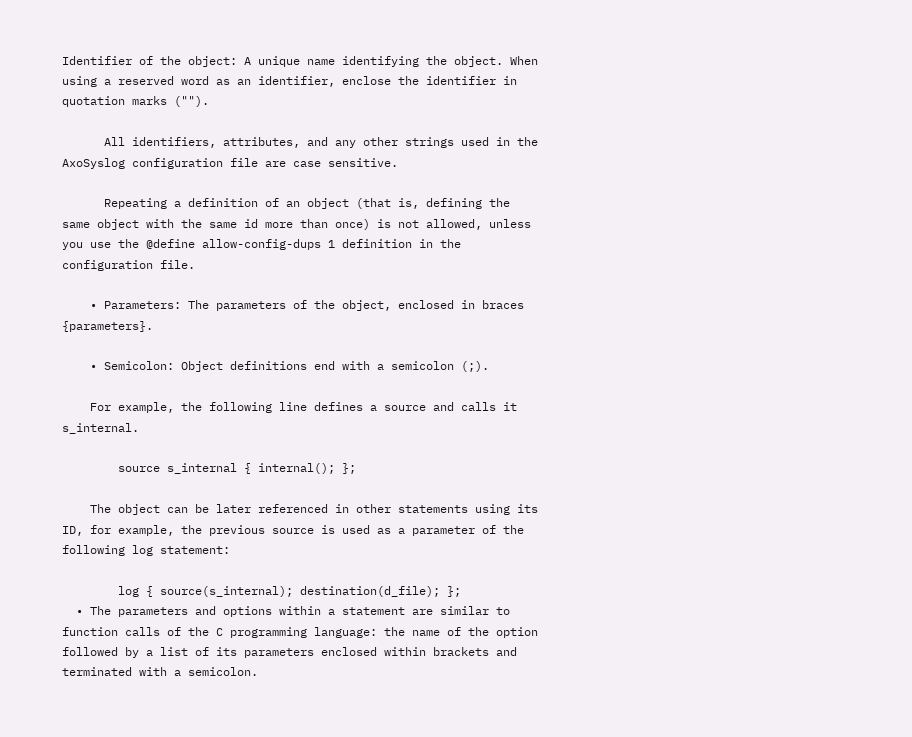Identifier of the object: A unique name identifying the object. When using a reserved word as an identifier, enclose the identifier in quotation marks ("").

      All identifiers, attributes, and any other strings used in the AxoSyslog configuration file are case sensitive.

      Repeating a definition of an object (that is, defining the same object with the same id more than once) is not allowed, unless you use the @define allow-config-dups 1 definition in the configuration file.

    • Parameters: The parameters of the object, enclosed in braces {parameters}.

    • Semicolon: Object definitions end with a semicolon (;).

    For example, the following line defines a source and calls it s_internal.

        source s_internal { internal(); };

    The object can be later referenced in other statements using its ID, for example, the previous source is used as a parameter of the following log statement:

        log { source(s_internal); destination(d_file); };
  • The parameters and options within a statement are similar to function calls of the C programming language: the name of the option followed by a list of its parameters enclosed within brackets and terminated with a semicolon.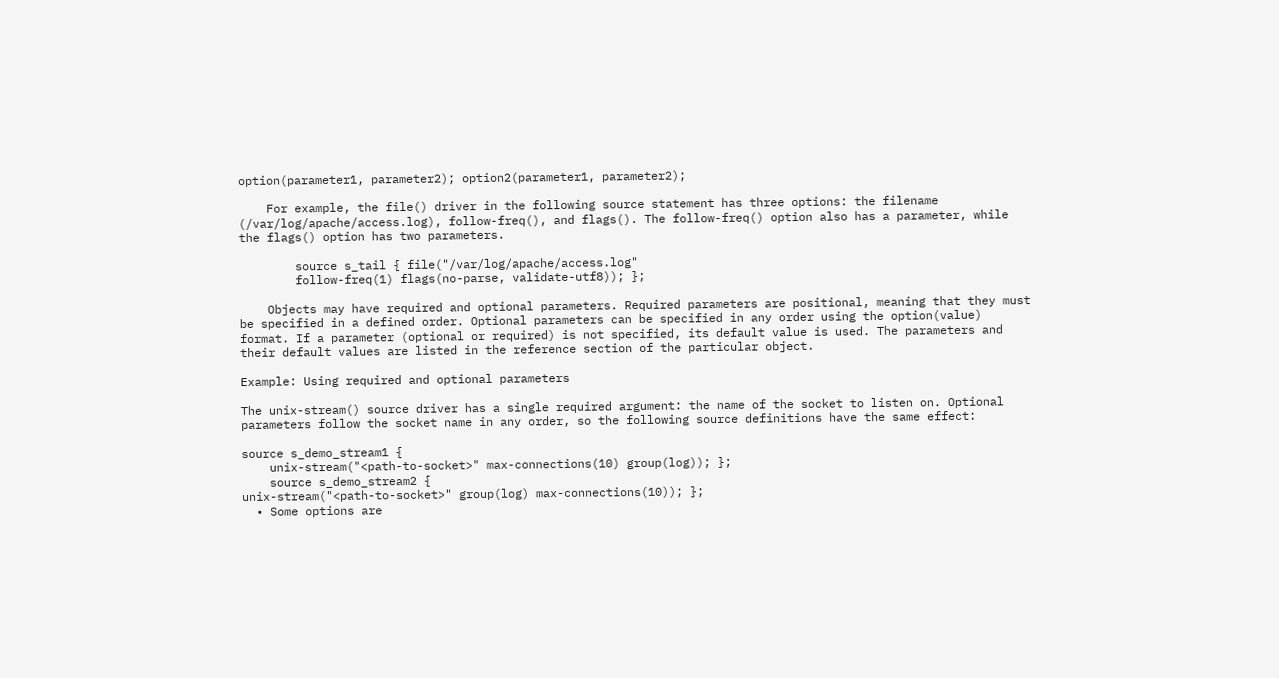option(parameter1, parameter2); option2(parameter1, parameter2);

    For example, the file() driver in the following source statement has three options: the filename (/var/log/apache/access.log), follow-freq(), and flags(). The follow-freq() option also has a parameter, while the flags() option has two parameters.

        source s_tail { file("/var/log/apache/access.log"
        follow-freq(1) flags(no-parse, validate-utf8)); };

    Objects may have required and optional parameters. Required parameters are positional, meaning that they must be specified in a defined order. Optional parameters can be specified in any order using the option(value) format. If a parameter (optional or required) is not specified, its default value is used. The parameters and their default values are listed in the reference section of the particular object.

Example: Using required and optional parameters

The unix-stream() source driver has a single required argument: the name of the socket to listen on. Optional parameters follow the socket name in any order, so the following source definitions have the same effect:

source s_demo_stream1 {
    unix-stream("<path-to-socket>" max-connections(10) group(log)); };
    source s_demo_stream2 {
unix-stream("<path-to-socket>" group(log) max-connections(10)); };
  • Some options are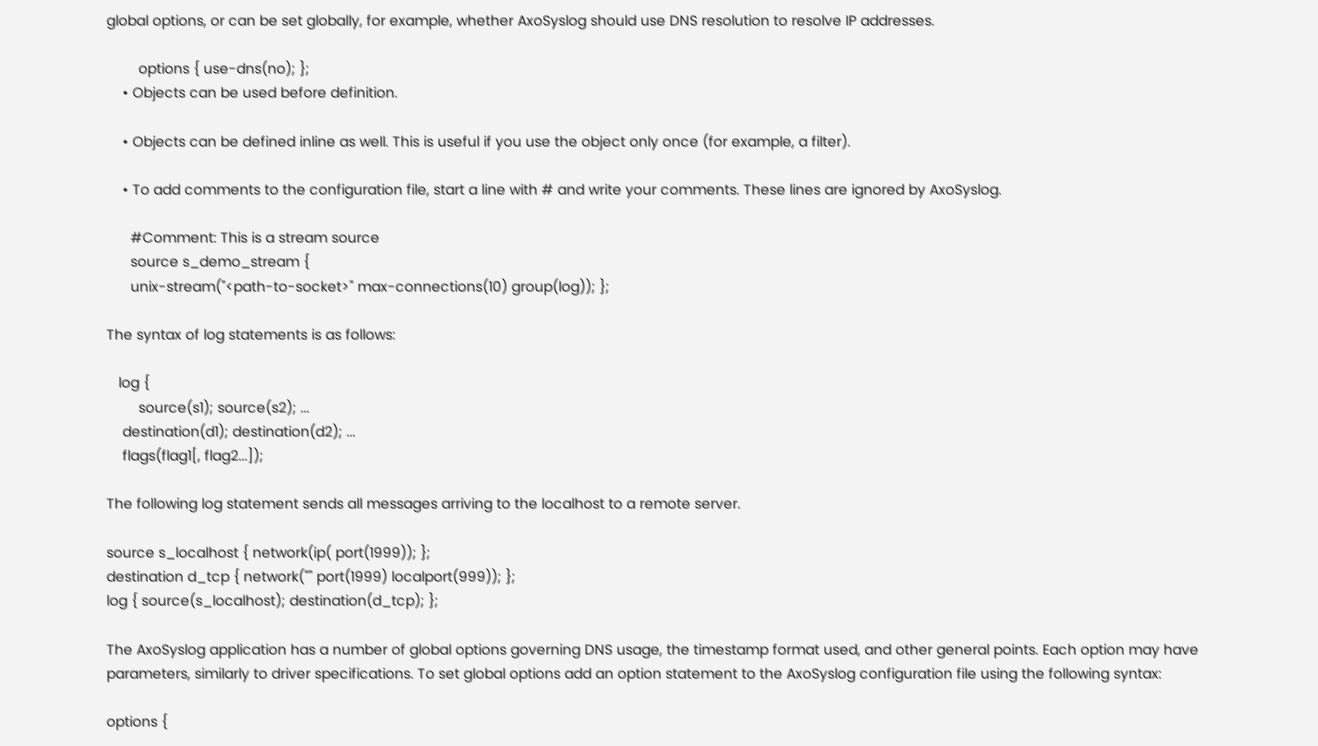global options, or can be set globally, for example, whether AxoSyslog should use DNS resolution to resolve IP addresses.

        options { use-dns(no); };
    • Objects can be used before definition.

    • Objects can be defined inline as well. This is useful if you use the object only once (for example, a filter).

    • To add comments to the configuration file, start a line with # and write your comments. These lines are ignored by AxoSyslog.

      #Comment: This is a stream source
      source s_demo_stream {
      unix-stream("<path-to-socket>" max-connections(10) group(log)); };

The syntax of log statements is as follows:

   log {
        source(s1); source(s2); ...
    destination(d1); destination(d2); ...
    flags(flag1[, flag2...]);

The following log statement sends all messages arriving to the localhost to a remote server.

source s_localhost { network(ip( port(1999)); };
destination d_tcp { network("" port(1999) localport(999)); };
log { source(s_localhost); destination(d_tcp); };

The AxoSyslog application has a number of global options governing DNS usage, the timestamp format used, and other general points. Each option may have parameters, similarly to driver specifications. To set global options add an option statement to the AxoSyslog configuration file using the following syntax:

options {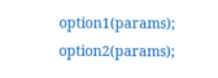option1(params); option2(params);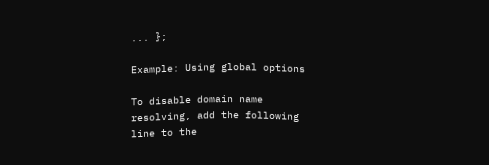... };

Example: Using global options

To disable domain name resolving, add the following line to the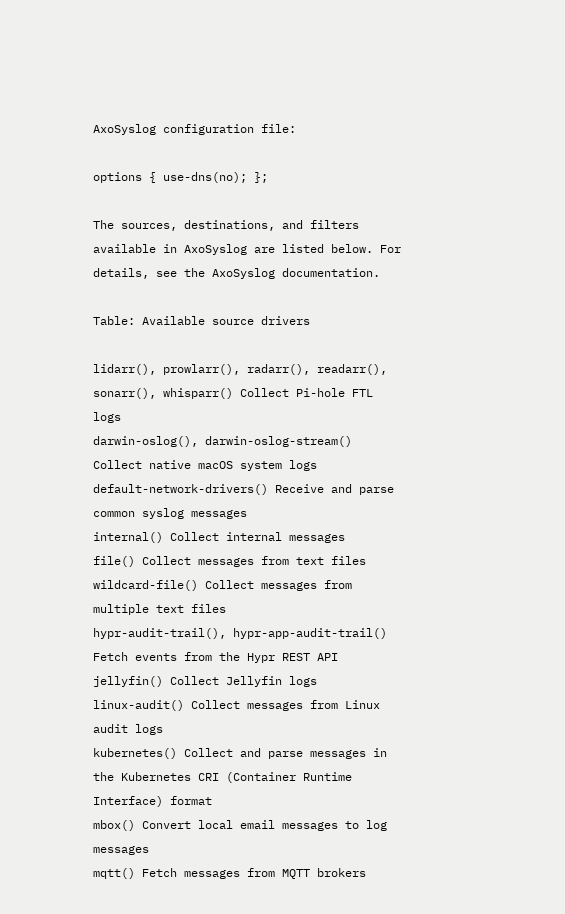AxoSyslog configuration file:

options { use-dns(no); };

The sources, destinations, and filters available in AxoSyslog are listed below. For details, see the AxoSyslog documentation.

Table: Available source drivers

lidarr(), prowlarr(), radarr(), readarr(), sonarr(), whisparr() Collect Pi-hole FTL logs
darwin-oslog(), darwin-oslog-stream() Collect native macOS system logs
default-network-drivers() Receive and parse common syslog messages
internal() Collect internal messages
file() Collect messages from text files
wildcard-file() Collect messages from multiple text files
hypr-audit-trail(), hypr-app-audit-trail() Fetch events from the Hypr REST API
jellyfin() Collect Jellyfin logs
linux-audit() Collect messages from Linux audit logs
kubernetes() Collect and parse messages in the Kubernetes CRI (Container Runtime Interface) format
mbox() Convert local email messages to log messages
mqtt() Fetch messages from MQTT brokers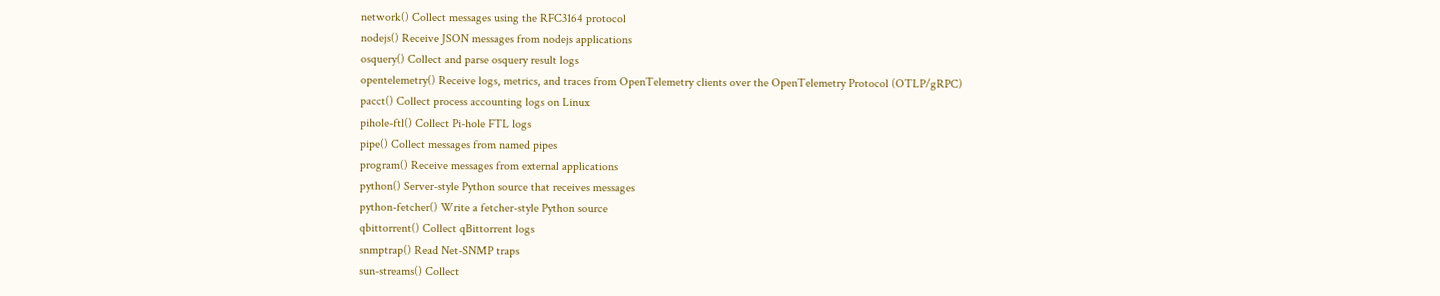network() Collect messages using the RFC3164 protocol
nodejs() Receive JSON messages from nodejs applications
osquery() Collect and parse osquery result logs
opentelemetry() Receive logs, metrics, and traces from OpenTelemetry clients over the OpenTelemetry Protocol (OTLP/gRPC)
pacct() Collect process accounting logs on Linux
pihole-ftl() Collect Pi-hole FTL logs
pipe() Collect messages from named pipes
program() Receive messages from external applications
python() Server-style Python source that receives messages
python-fetcher() Write a fetcher-style Python source
qbittorrent() Collect qBittorrent logs
snmptrap() Read Net-SNMP traps
sun-streams() Collect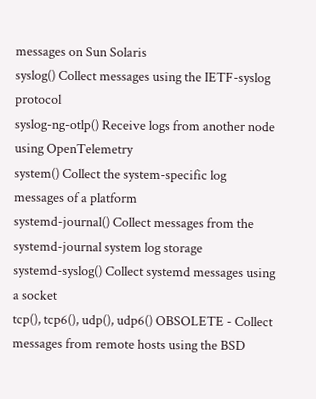messages on Sun Solaris
syslog() Collect messages using the IETF-syslog protocol
syslog-ng-otlp() Receive logs from another node using OpenTelemetry
system() Collect the system-specific log messages of a platform
systemd-journal() Collect messages from the systemd-journal system log storage
systemd-syslog() Collect systemd messages using a socket
tcp(), tcp6(), udp(), udp6() OBSOLETE - Collect messages from remote hosts using the BSD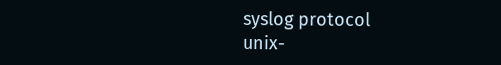syslog protocol
unix-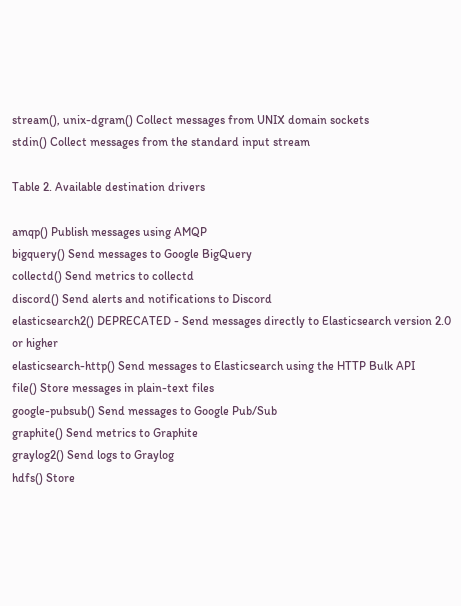stream(), unix-dgram() Collect messages from UNIX domain sockets
stdin() Collect messages from the standard input stream

Table 2. Available destination drivers

amqp() Publish messages using AMQP
bigquery() Send messages to Google BigQuery
collectd() Send metrics to collectd
discord() Send alerts and notifications to Discord
elasticsearch2() DEPRECATED - Send messages directly to Elasticsearch version 2.0 or higher
elasticsearch-http() Send messages to Elasticsearch using the HTTP Bulk API
file() Store messages in plain-text files
google-pubsub() Send messages to Google Pub/Sub
graphite() Send metrics to Graphite
graylog2() Send logs to Graylog
hdfs() Store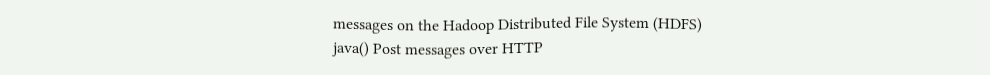messages on the Hadoop Distributed File System (HDFS)
java() Post messages over HTTP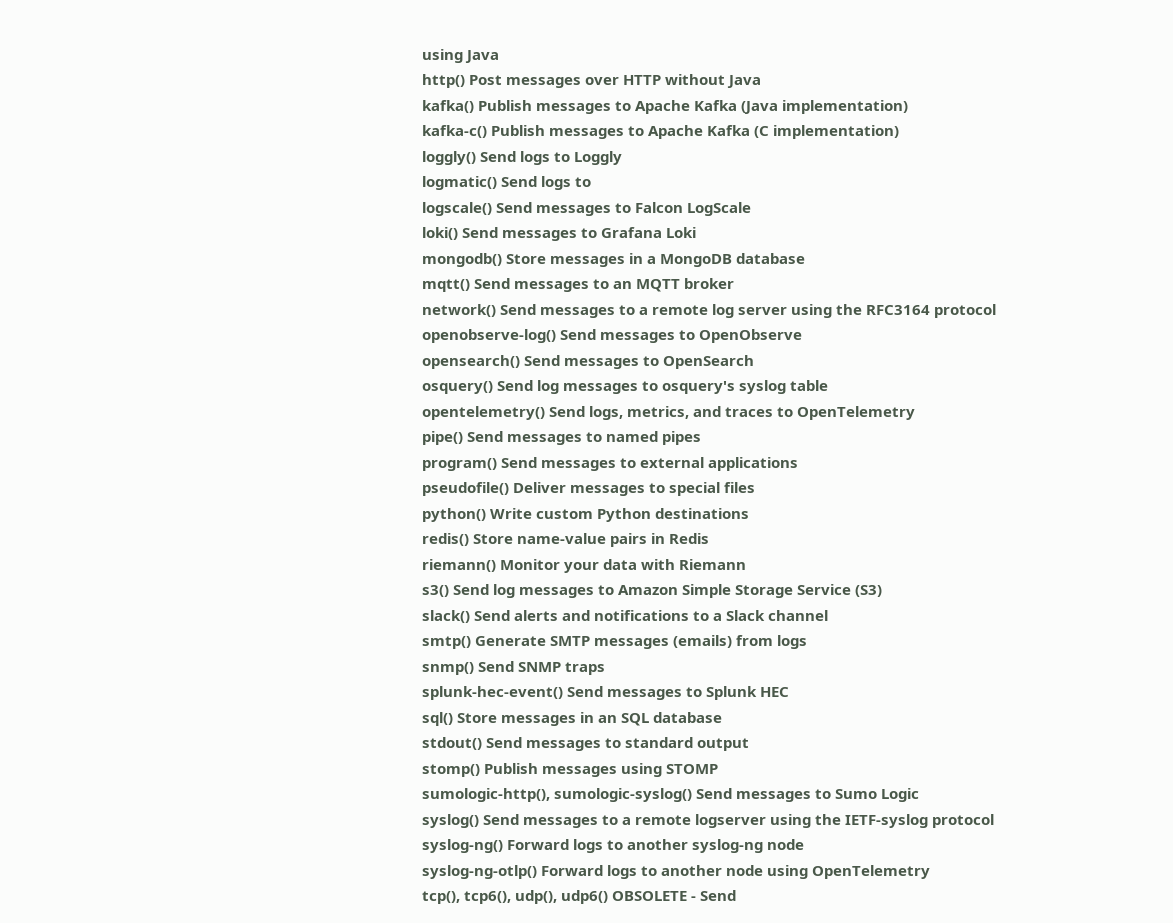using Java
http() Post messages over HTTP without Java
kafka() Publish messages to Apache Kafka (Java implementation)
kafka-c() Publish messages to Apache Kafka (C implementation)
loggly() Send logs to Loggly
logmatic() Send logs to
logscale() Send messages to Falcon LogScale
loki() Send messages to Grafana Loki
mongodb() Store messages in a MongoDB database
mqtt() Send messages to an MQTT broker
network() Send messages to a remote log server using the RFC3164 protocol
openobserve-log() Send messages to OpenObserve
opensearch() Send messages to OpenSearch
osquery() Send log messages to osquery's syslog table
opentelemetry() Send logs, metrics, and traces to OpenTelemetry
pipe() Send messages to named pipes
program() Send messages to external applications
pseudofile() Deliver messages to special files
python() Write custom Python destinations
redis() Store name-value pairs in Redis
riemann() Monitor your data with Riemann
s3() Send log messages to Amazon Simple Storage Service (S3)
slack() Send alerts and notifications to a Slack channel
smtp() Generate SMTP messages (emails) from logs
snmp() Send SNMP traps
splunk-hec-event() Send messages to Splunk HEC
sql() Store messages in an SQL database
stdout() Send messages to standard output
stomp() Publish messages using STOMP
sumologic-http(), sumologic-syslog() Send messages to Sumo Logic
syslog() Send messages to a remote logserver using the IETF-syslog protocol
syslog-ng() Forward logs to another syslog-ng node
syslog-ng-otlp() Forward logs to another node using OpenTelemetry
tcp(), tcp6(), udp(), udp6() OBSOLETE - Send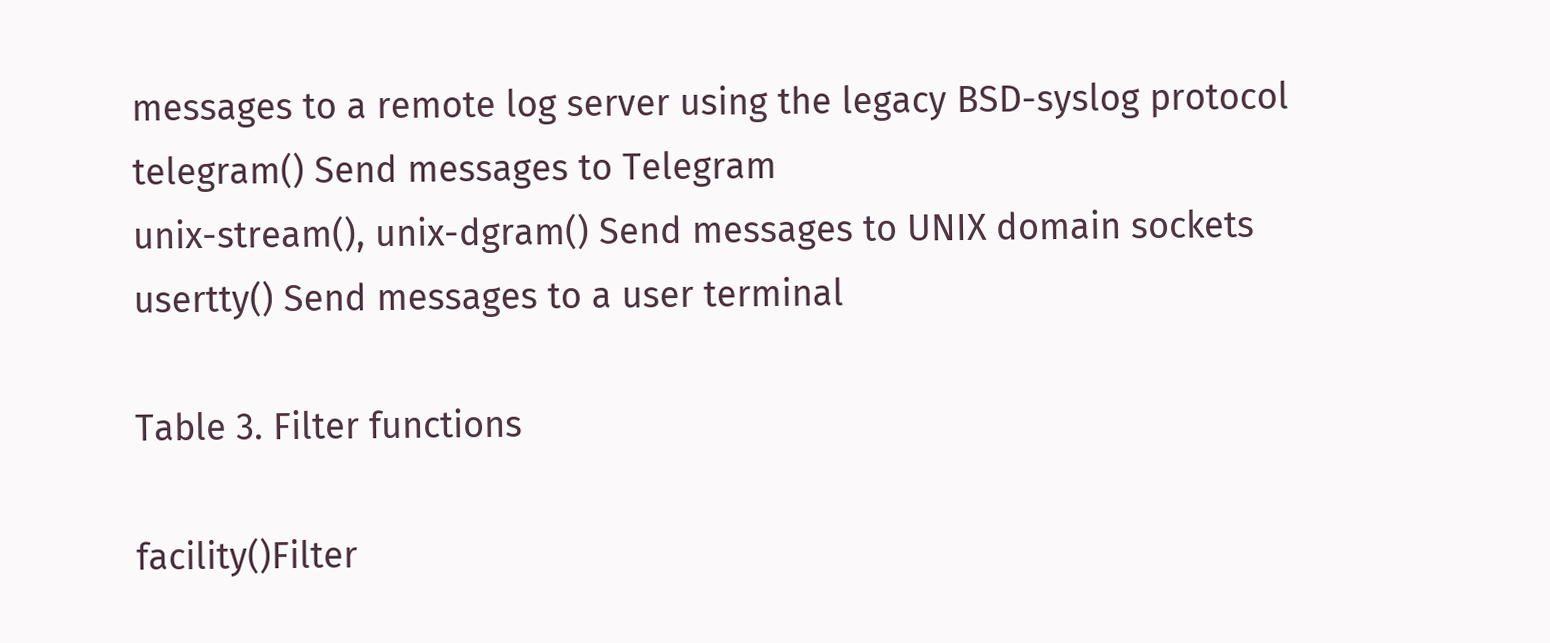messages to a remote log server using the legacy BSD-syslog protocol
telegram() Send messages to Telegram
unix-stream(), unix-dgram() Send messages to UNIX domain sockets
usertty() Send messages to a user terminal

Table 3. Filter functions

facility()Filter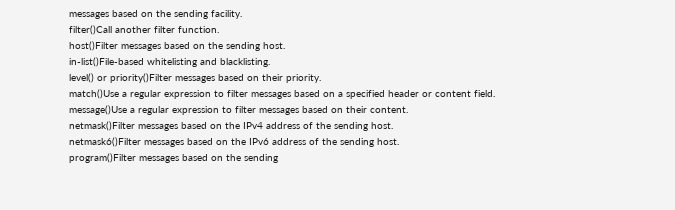messages based on the sending facility.
filter()Call another filter function.
host()Filter messages based on the sending host.
in-list()File-based whitelisting and blacklisting.
level() or priority()Filter messages based on their priority.
match()Use a regular expression to filter messages based on a specified header or content field.
message()Use a regular expression to filter messages based on their content.
netmask()Filter messages based on the IPv4 address of the sending host.
netmask6()Filter messages based on the IPv6 address of the sending host.
program()Filter messages based on the sending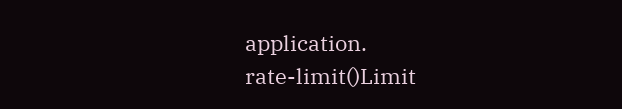application.
rate-limit()Limit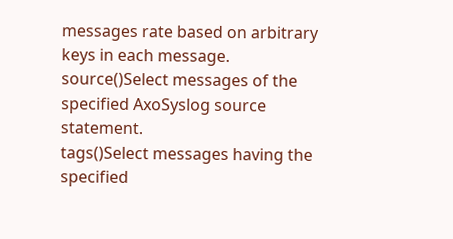messages rate based on arbitrary keys in each message.
source()Select messages of the specified AxoSyslog source statement.
tags()Select messages having the specified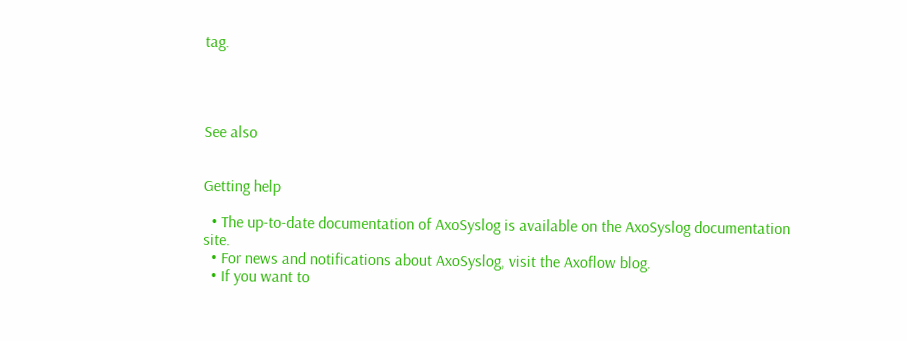tag.




See also


Getting help

  • The up-to-date documentation of AxoSyslog is available on the AxoSyslog documentation site.
  • For news and notifications about AxoSyslog, visit the Axoflow blog.
  • If you want to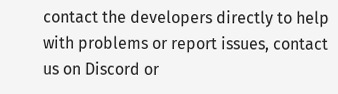contact the developers directly to help with problems or report issues, contact us on Discord or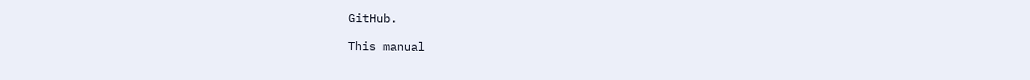GitHub.

This manual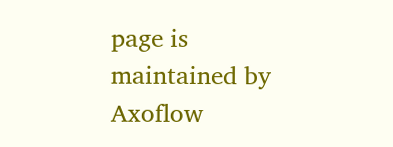page is maintained by Axoflow